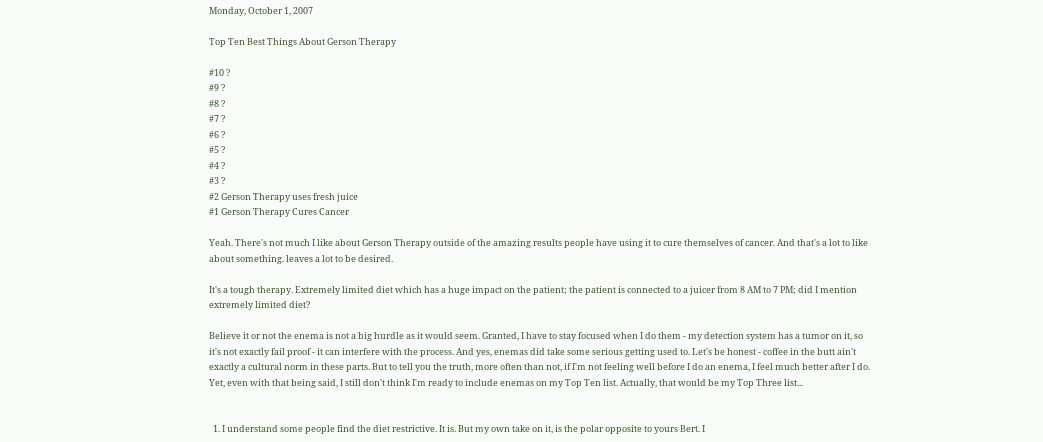Monday, October 1, 2007

Top Ten Best Things About Gerson Therapy

#10 ?
#9 ?
#8 ?
#7 ?
#6 ?
#5 ?
#4 ?
#3 ?
#2 Gerson Therapy uses fresh juice
#1 Gerson Therapy Cures Cancer

Yeah. There's not much I like about Gerson Therapy outside of the amazing results people have using it to cure themselves of cancer. And that's a lot to like about something. leaves a lot to be desired.

It's a tough therapy. Extremely limited diet which has a huge impact on the patient; the patient is connected to a juicer from 8 AM to 7 PM; did I mention extremely limited diet?

Believe it or not the enema is not a big hurdle as it would seem. Granted, I have to stay focused when I do them - my detection system has a tumor on it, so it's not exactly fail proof - it can interfere with the process. And yes, enemas did take some serious getting used to. Let's be honest - coffee in the butt ain't exactly a cultural norm in these parts. But to tell you the truth, more often than not, if I'm not feeling well before I do an enema, I feel much better after I do. Yet, even with that being said, I still don't think I'm ready to include enemas on my Top Ten list. Actually, that would be my Top Three list...


  1. I understand some people find the diet restrictive. It is. But my own take on it, is the polar opposite to yours Bert. I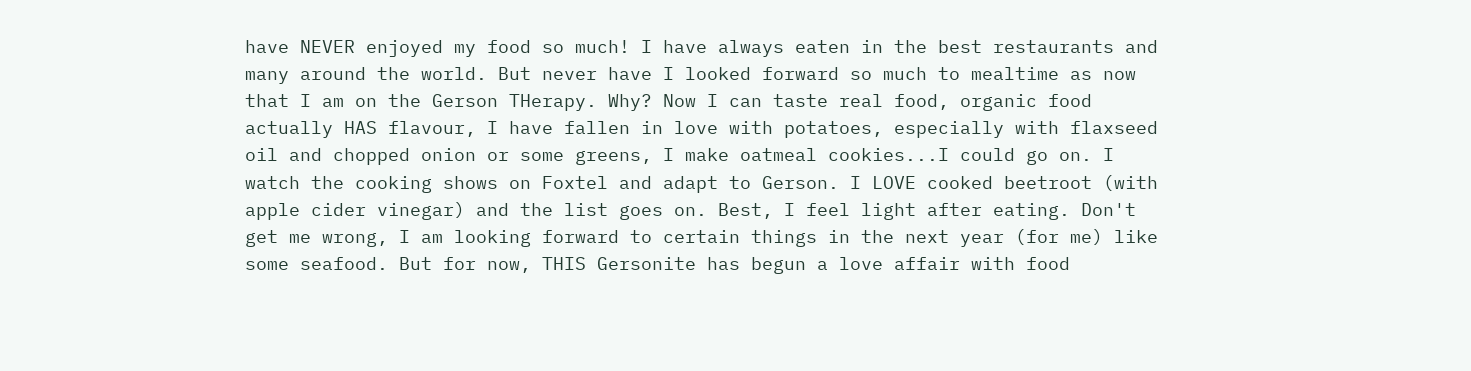have NEVER enjoyed my food so much! I have always eaten in the best restaurants and many around the world. But never have I looked forward so much to mealtime as now that I am on the Gerson THerapy. Why? Now I can taste real food, organic food actually HAS flavour, I have fallen in love with potatoes, especially with flaxseed oil and chopped onion or some greens, I make oatmeal cookies...I could go on. I watch the cooking shows on Foxtel and adapt to Gerson. I LOVE cooked beetroot (with apple cider vinegar) and the list goes on. Best, I feel light after eating. Don't get me wrong, I am looking forward to certain things in the next year (for me) like some seafood. But for now, THIS Gersonite has begun a love affair with food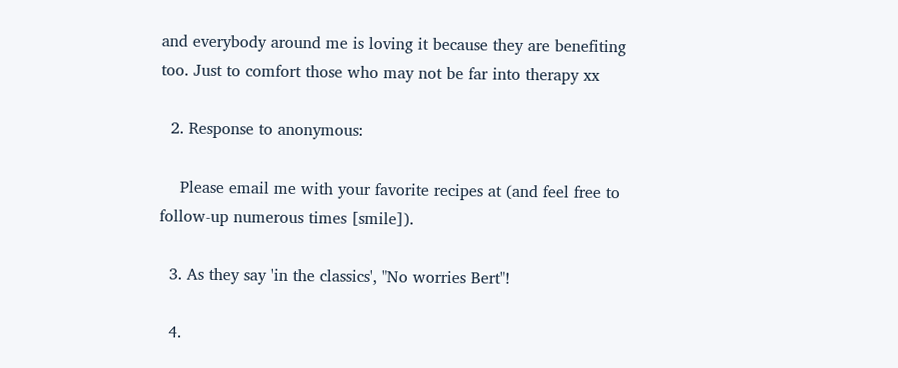and everybody around me is loving it because they are benefiting too. Just to comfort those who may not be far into therapy xx

  2. Response to anonymous:

    Please email me with your favorite recipes at (and feel free to follow-up numerous times [smile]).

  3. As they say 'in the classics', "No worries Bert"!

  4.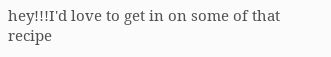hey!!!I'd love to get in on some of that recipe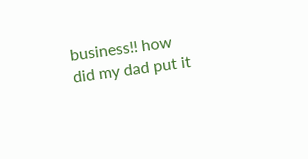business!! how did my dad put it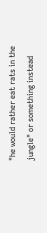"he would rather eat rats in the jungle" or something instead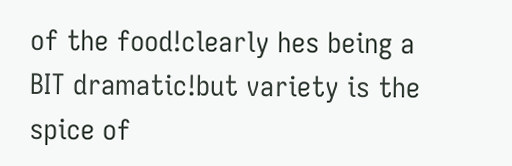of the food!clearly hes being a BIT dramatic!but variety is the spice of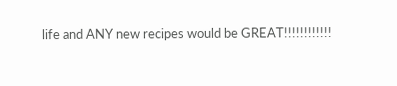life and ANY new recipes would be GREAT!!!!!!!!!!!!